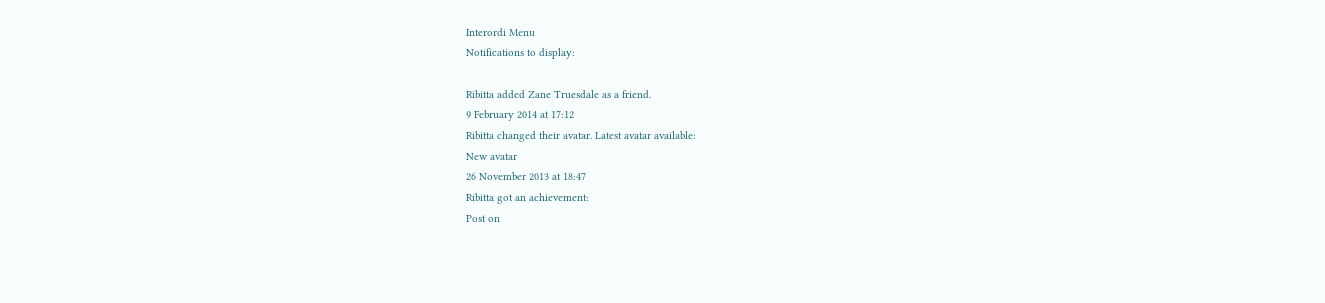Interordi Menu
Notifications to display:

Ribitta added Zane Truesdale as a friend.
9 February 2014 at 17:12
Ribitta changed their avatar. Latest avatar available:
New avatar
26 November 2013 at 18:47
Ribitta got an achievement:
Post on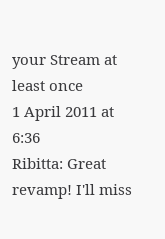your Stream at least once
1 April 2011 at 6:36
Ribitta: Great revamp! I'll miss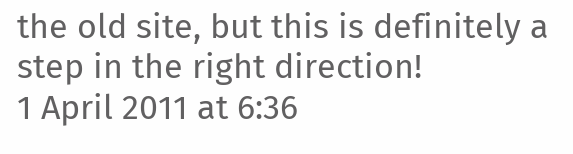the old site, but this is definitely a step in the right direction!
1 April 2011 at 6:36